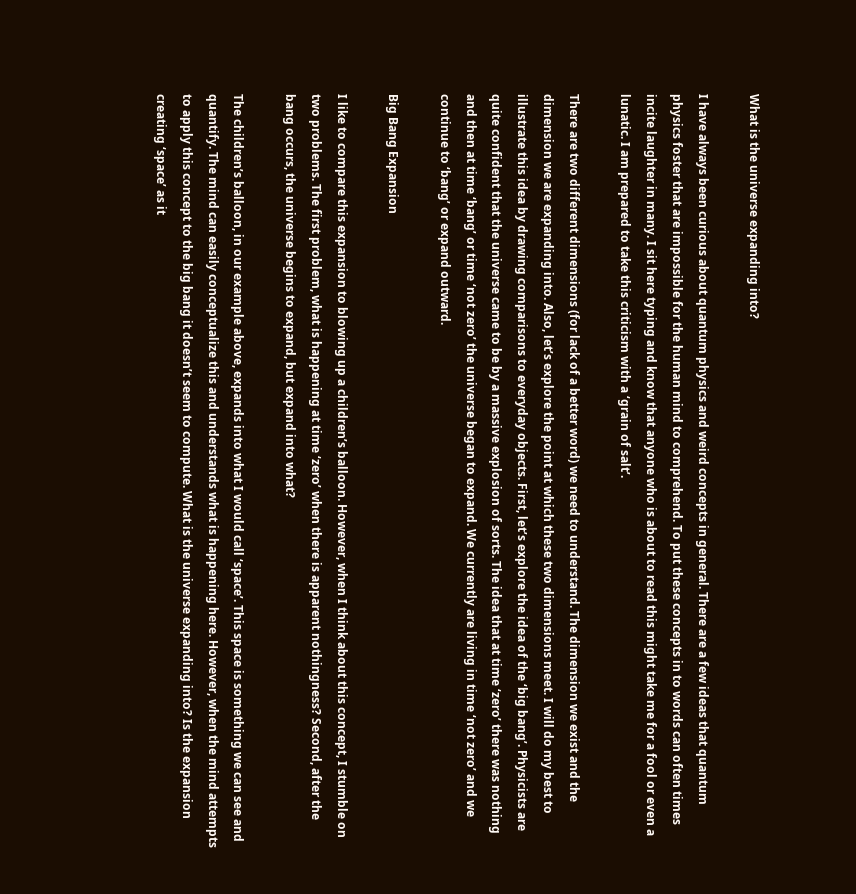What is the universe expanding into?

I have always been curious about quantum physics and weird concepts in general. There are a few ideas that quantum physics foster that are impossible for the human mind to comprehend. To put these concepts in to words can often times incite laughter in many. I sit here typing and know that anyone who is about to read this might take me for a fool or even a lunatic. I am prepared to take this criticism with a ‘grain of salt’.

There are two different dimensions (for lack of a better word) we need to understand. The dimension we exist and the dimension we are expanding into. Also, let’s explore the point at which these two dimensions meet. I will do my best to illustrate this idea by drawing comparisons to everyday objects. First, let’s explore the idea of the ‘big bang’. Physicists are quite confident that the universe came to be by a massive explosion of sorts. The idea that at time ‘zero’ there was nothing and then at time ‘bang’ or time ‘not zero’ the universe began to expand. We currently are living in time ‘not zero’ and we continue to ‘bang’ or expand outward.

Big Bang Expansion

I like to compare this expansion to blowing up a children’s balloon. However, when I think about this concept, I stumble on two problems. The first problem, what is happening at time ‘zero’ when there is apparent nothingness? Second, after the bang occurs, the universe begins to expand, but expand into what?

The children’s balloon, in our example above, expands into what I would call ‘space’. This space is something we can see and quantify. The mind can easily conceptualize this and understands what is happening here. However, when the mind attempts to apply this concept to the big bang it doesn’t seem to compute. What is the universe expanding into? Is the expansion creating ‘space’ as it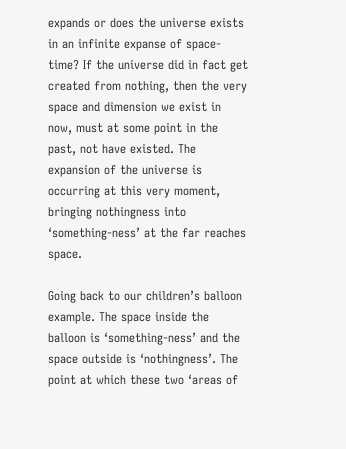expands or does the universe exists in an infinite expanse of space-time? If the universe did in fact get created from nothing, then the very space and dimension we exist in now, must at some point in the past, not have existed. The expansion of the universe is occurring at this very moment, bringing nothingness into ‘something-ness’ at the far reaches space.

Going back to our children’s balloon example. The space inside the balloon is ‘something-ness’ and the space outside is ‘nothingness’. The point at which these two ‘areas of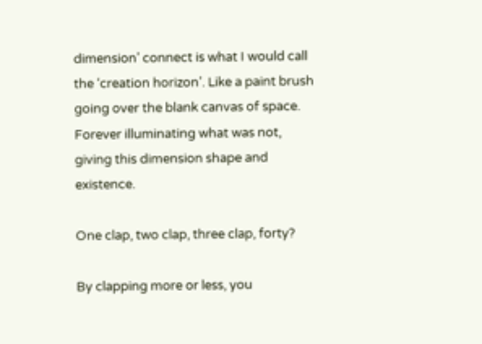dimension’ connect is what I would call the ‘creation horizon’. Like a paint brush going over the blank canvas of space. Forever illuminating what was not, giving this dimension shape and existence.

One clap, two clap, three clap, forty?

By clapping more or less, you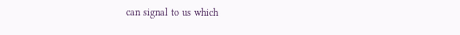can signal to us which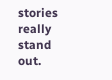stories really stand out.